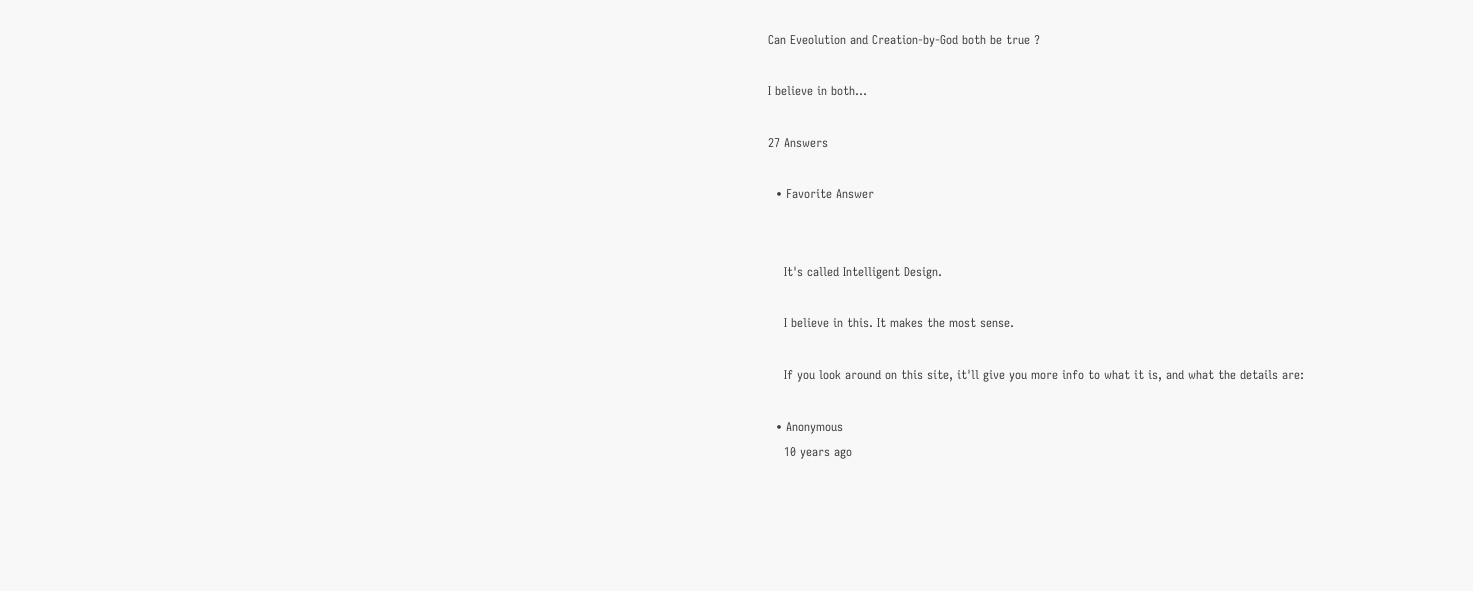Can Eveolution and Creation-by-God both be true ?

I believe in both...

27 Answers

  • Favorite Answer


    It's called Intelligent Design.

    I believe in this. It makes the most sense.

    If you look around on this site, it'll give you more info to what it is, and what the details are:

  • Anonymous
    10 years ago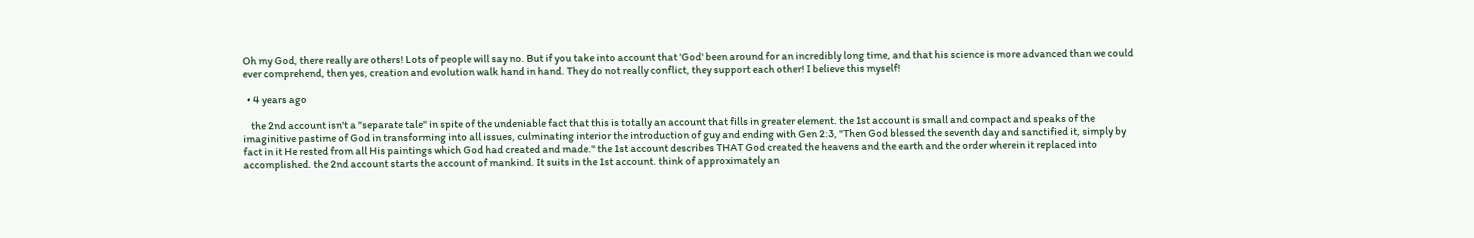Oh my God, there really are others! Lots of people will say no. But if you take into account that 'God' been around for an incredibly long time, and that his science is more advanced than we could ever comprehend, then yes, creation and evolution walk hand in hand. They do not really conflict, they support each other! I believe this myself!

  • 4 years ago

    the 2nd account isn't a "separate tale" in spite of the undeniable fact that this is totally an account that fills in greater element. the 1st account is small and compact and speaks of the imaginitive pastime of God in transforming into all issues, culminating interior the introduction of guy and ending with Gen 2:3, "Then God blessed the seventh day and sanctified it, simply by fact in it He rested from all His paintings which God had created and made." the 1st account describes THAT God created the heavens and the earth and the order wherein it replaced into accomplished. the 2nd account starts the account of mankind. It suits in the 1st account. think of approximately an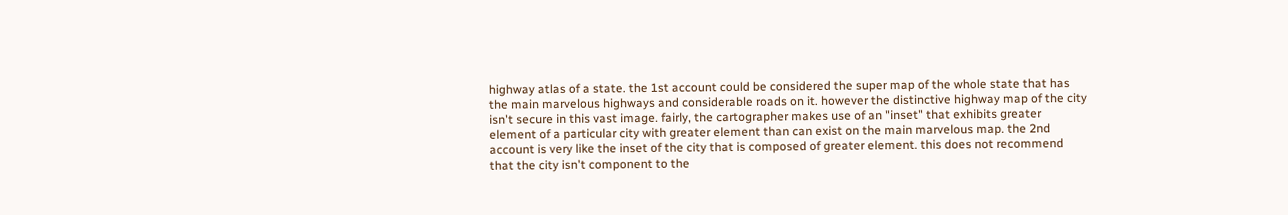highway atlas of a state. the 1st account could be considered the super map of the whole state that has the main marvelous highways and considerable roads on it. however the distinctive highway map of the city isn't secure in this vast image. fairly, the cartographer makes use of an "inset" that exhibits greater element of a particular city with greater element than can exist on the main marvelous map. the 2nd account is very like the inset of the city that is composed of greater element. this does not recommend that the city isn't component to the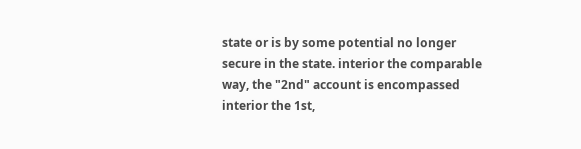state or is by some potential no longer secure in the state. interior the comparable way, the "2nd" account is encompassed interior the 1st,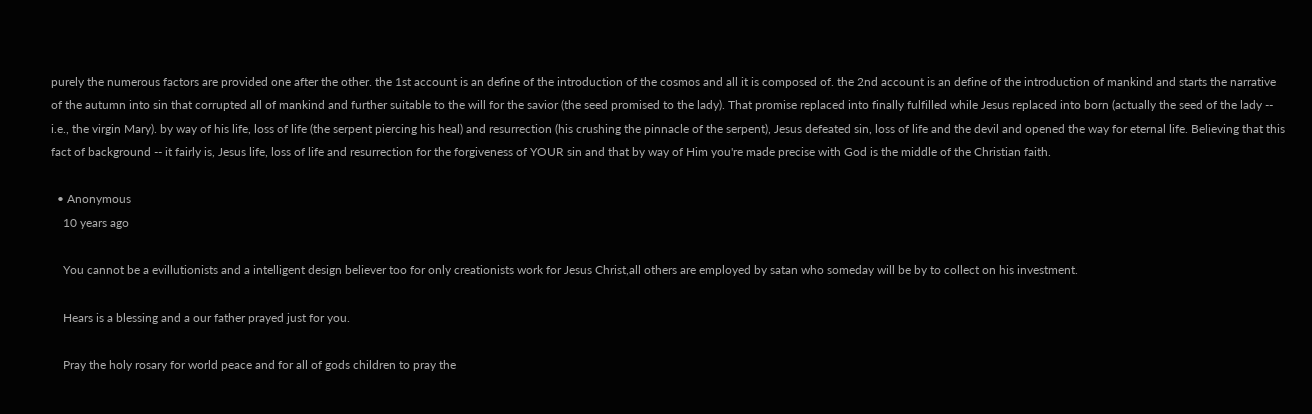purely the numerous factors are provided one after the other. the 1st account is an define of the introduction of the cosmos and all it is composed of. the 2nd account is an define of the introduction of mankind and starts the narrative of the autumn into sin that corrupted all of mankind and further suitable to the will for the savior (the seed promised to the lady). That promise replaced into finally fulfilled while Jesus replaced into born (actually the seed of the lady -- i.e., the virgin Mary). by way of his life, loss of life (the serpent piercing his heal) and resurrection (his crushing the pinnacle of the serpent), Jesus defeated sin, loss of life and the devil and opened the way for eternal life. Believing that this fact of background -- it fairly is, Jesus life, loss of life and resurrection for the forgiveness of YOUR sin and that by way of Him you're made precise with God is the middle of the Christian faith.

  • Anonymous
    10 years ago

    You cannot be a evillutionists and a intelligent design believer too for only creationists work for Jesus Christ,all others are employed by satan who someday will be by to collect on his investment.

    Hears is a blessing and a our father prayed just for you.

    Pray the holy rosary for world peace and for all of gods children to pray the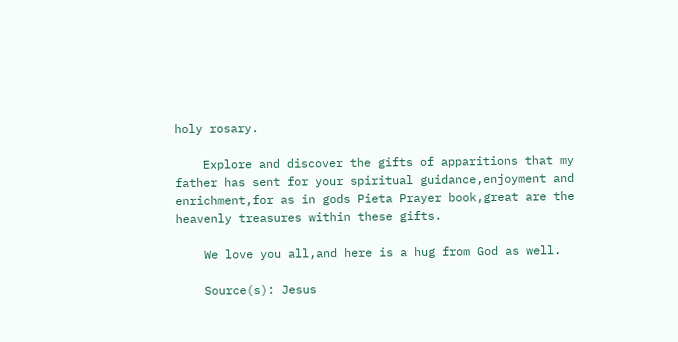holy rosary.

    Explore and discover the gifts of apparitions that my father has sent for your spiritual guidance,enjoyment and enrichment,for as in gods Pieta Prayer book,great are the heavenly treasures within these gifts.

    We love you all,and here is a hug from God as well.

    Source(s): Jesus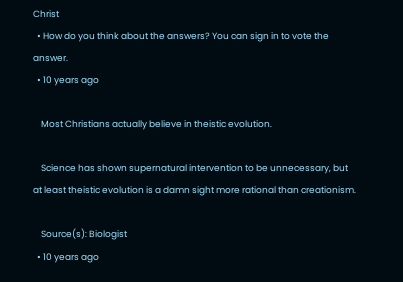Christ
  • How do you think about the answers? You can sign in to vote the answer.
  • 10 years ago

    Most Christians actually believe in theistic evolution.

    Science has shown supernatural intervention to be unnecessary, but at least theistic evolution is a damn sight more rational than creationism.

    Source(s): Biologist
  • 10 years ago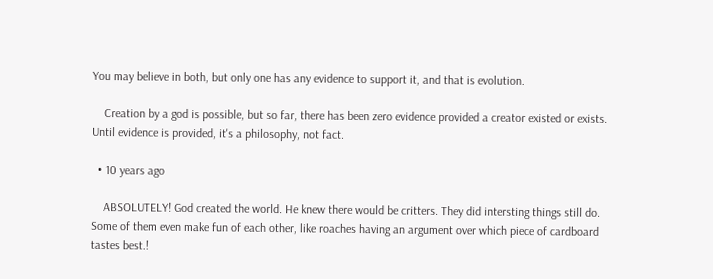You may believe in both, but only one has any evidence to support it, and that is evolution.

    Creation by a god is possible, but so far, there has been zero evidence provided a creator existed or exists. Until evidence is provided, it's a philosophy, not fact.

  • 10 years ago

    ABSOLUTELY! God created the world. He knew there would be critters. They did intersting things still do. Some of them even make fun of each other, like roaches having an argument over which piece of cardboard tastes best.!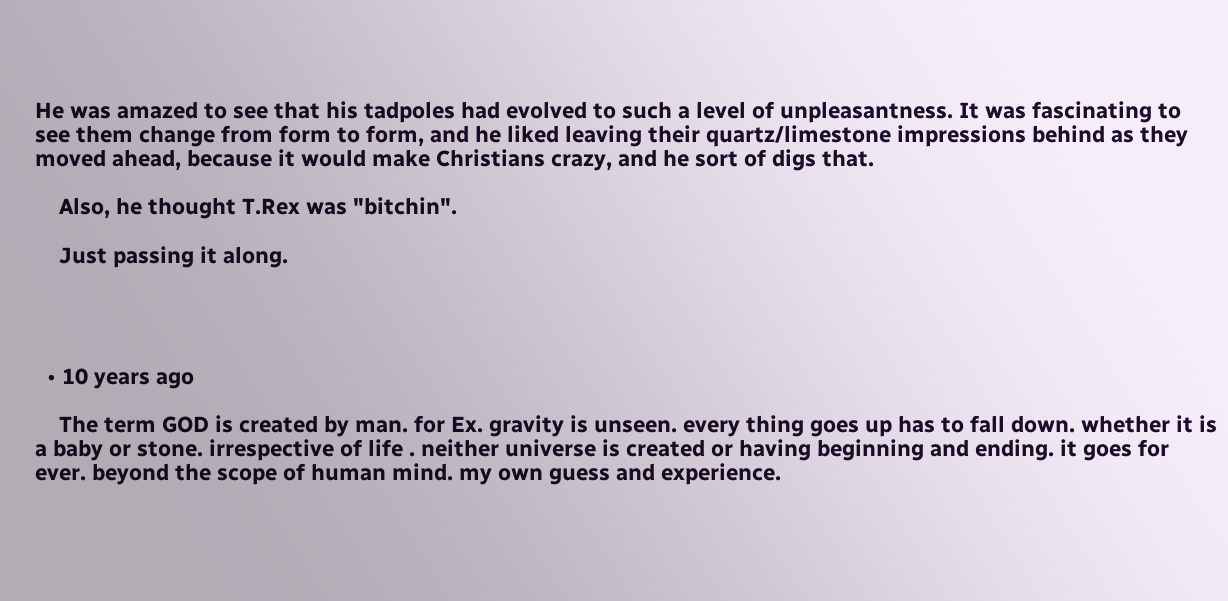He was amazed to see that his tadpoles had evolved to such a level of unpleasantness. It was fascinating to see them change from form to form, and he liked leaving their quartz/limestone impressions behind as they moved ahead, because it would make Christians crazy, and he sort of digs that.

    Also, he thought T.Rex was "bitchin".

    Just passing it along.




  • 10 years ago

    The term GOD is created by man. for Ex. gravity is unseen. every thing goes up has to fall down. whether it is a baby or stone. irrespective of life . neither universe is created or having beginning and ending. it goes for ever. beyond the scope of human mind. my own guess and experience.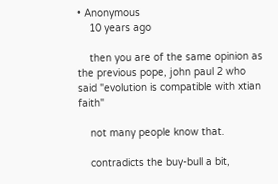• Anonymous
    10 years ago

    then you are of the same opinion as the previous pope, john paul 2 who said "evolution is compatible with xtian faith"

    not many people know that.

    contradicts the buy-bull a bit,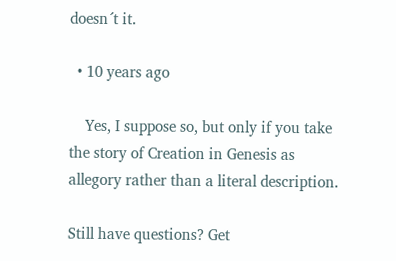doesn´t it.

  • 10 years ago

    Yes, I suppose so, but only if you take the story of Creation in Genesis as allegory rather than a literal description.

Still have questions? Get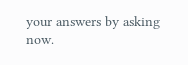your answers by asking now.